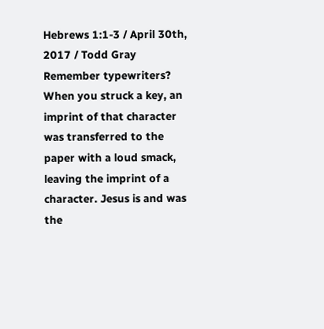Hebrews 1:1-3 / April 30th, 2017 / Todd Gray
Remember typewriters? When you struck a key, an imprint of that character was transferred to the paper with a loud smack, leaving the imprint of a character. Jesus is and was the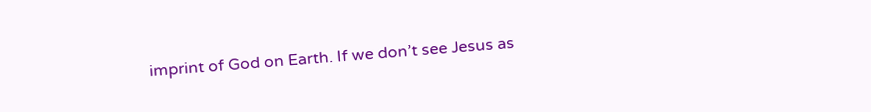imprint of God on Earth. If we don’t see Jesus as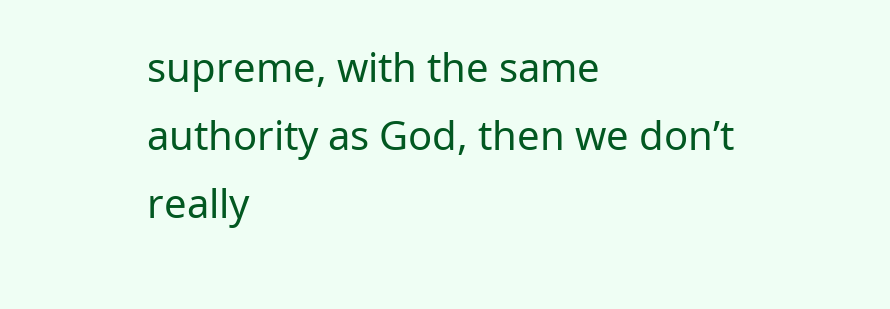supreme, with the same authority as God, then we don’t really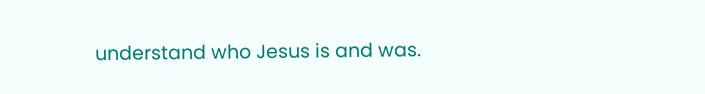understand who Jesus is and was.